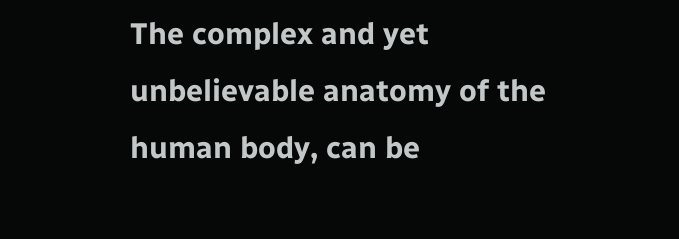The complex and yet unbelievable anatomy of the human body, can be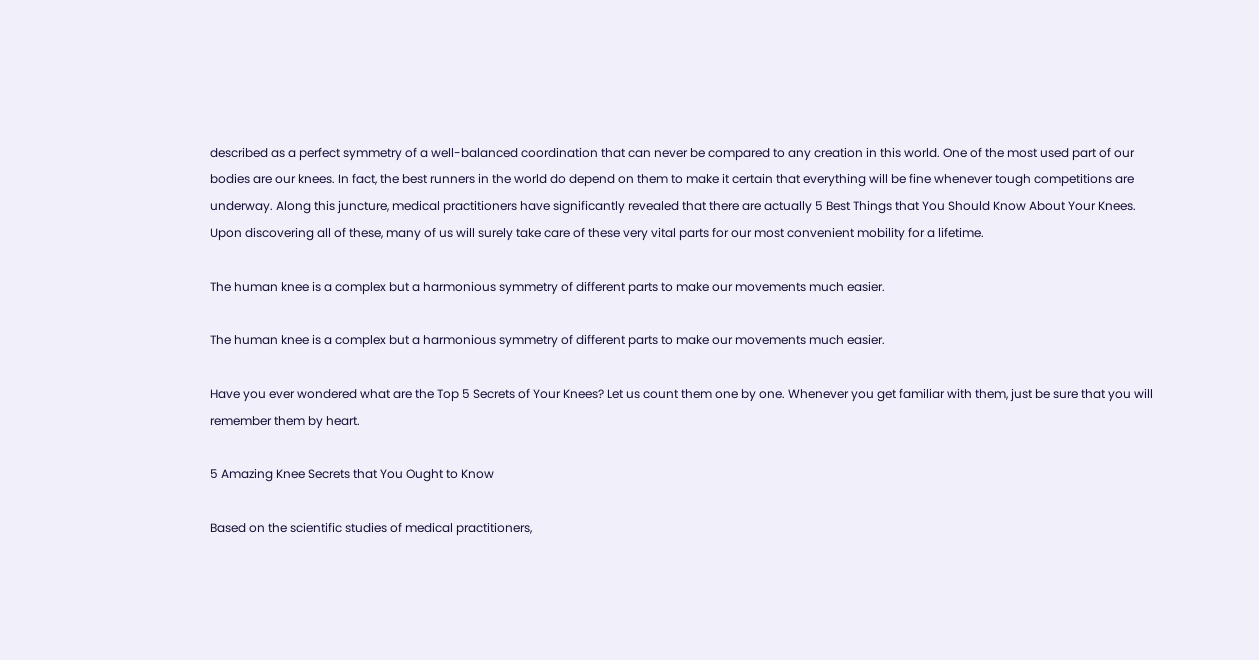described as a perfect symmetry of a well-balanced coordination that can never be compared to any creation in this world. One of the most used part of our bodies are our knees. In fact, the best runners in the world do depend on them to make it certain that everything will be fine whenever tough competitions are underway. Along this juncture, medical practitioners have significantly revealed that there are actually 5 Best Things that You Should Know About Your Knees. Upon discovering all of these, many of us will surely take care of these very vital parts for our most convenient mobility for a lifetime.

The human knee is a complex but a harmonious symmetry of different parts to make our movements much easier.

The human knee is a complex but a harmonious symmetry of different parts to make our movements much easier.

Have you ever wondered what are the Top 5 Secrets of Your Knees? Let us count them one by one. Whenever you get familiar with them, just be sure that you will remember them by heart.

5 Amazing Knee Secrets that You Ought to Know

Based on the scientific studies of medical practitioners,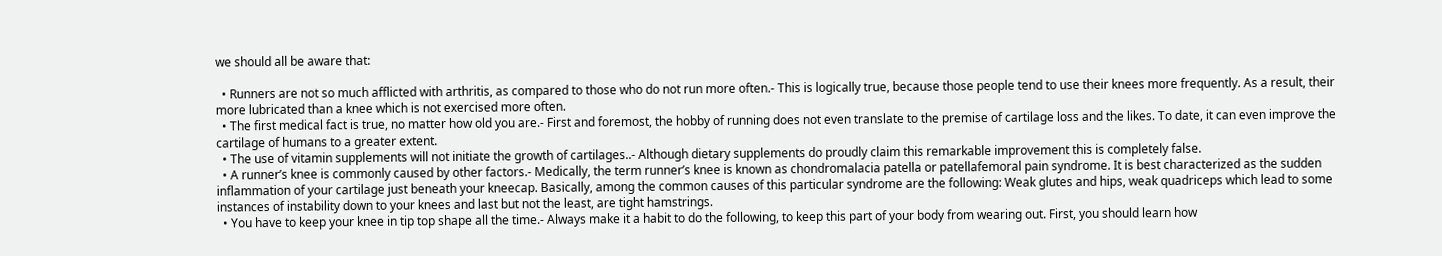we should all be aware that:

  • Runners are not so much afflicted with arthritis, as compared to those who do not run more often.- This is logically true, because those people tend to use their knees more frequently. As a result, their more lubricated than a knee which is not exercised more often.
  • The first medical fact is true, no matter how old you are.- First and foremost, the hobby of running does not even translate to the premise of cartilage loss and the likes. To date, it can even improve the cartilage of humans to a greater extent.
  • The use of vitamin supplements will not initiate the growth of cartilages..- Although dietary supplements do proudly claim this remarkable improvement this is completely false.
  • A runner’s knee is commonly caused by other factors.- Medically, the term runner’s knee is known as chondromalacia patella or patellafemoral pain syndrome. It is best characterized as the sudden inflammation of your cartilage just beneath your kneecap. Basically, among the common causes of this particular syndrome are the following: Weak glutes and hips, weak quadriceps which lead to some instances of instability down to your knees and last but not the least, are tight hamstrings.
  • You have to keep your knee in tip top shape all the time.- Always make it a habit to do the following, to keep this part of your body from wearing out. First, you should learn how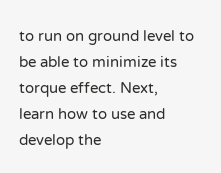to run on ground level to be able to minimize its torque effect. Next, learn how to use and develop the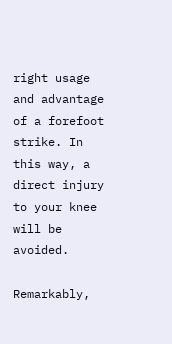right usage and advantage of a forefoot strike. In this way, a direct injury to your knee will be avoided.

Remarkably,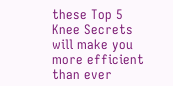these Top 5 Knee Secrets will make you more efficient than ever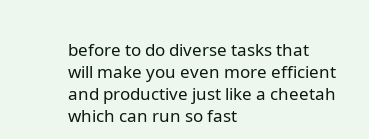before to do diverse tasks that will make you even more efficient and productive just like a cheetah which can run so fast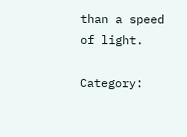than a speed of light.

Category: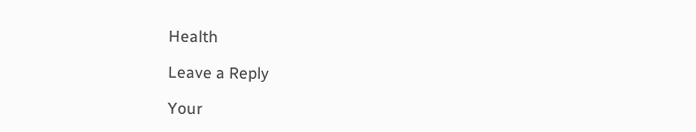Health

Leave a Reply

Your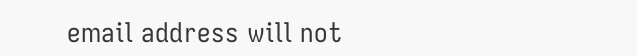email address will not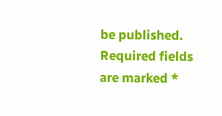be published. Required fields are marked *